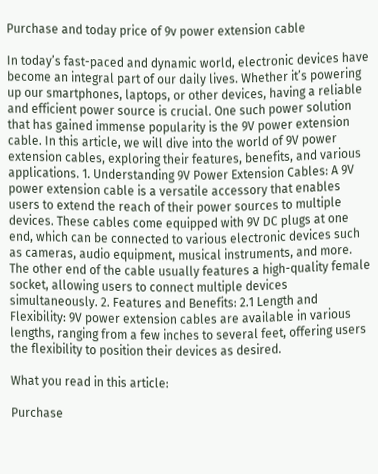Purchase and today price of 9v power extension cable

In today’s fast-paced and dynamic world, electronic devices have become an integral part of our daily lives. Whether it’s powering up our smartphones, laptops, or other devices, having a reliable and efficient power source is crucial. One such power solution that has gained immense popularity is the 9V power extension cable. In this article, we will dive into the world of 9V power extension cables, exploring their features, benefits, and various applications. 1. Understanding 9V Power Extension Cables: A 9V power extension cable is a versatile accessory that enables users to extend the reach of their power sources to multiple devices. These cables come equipped with 9V DC plugs at one end, which can be connected to various electronic devices such as cameras, audio equipment, musical instruments, and more. The other end of the cable usually features a high-quality female socket, allowing users to connect multiple devices simultaneously. 2. Features and Benefits: 2.1 Length and Flexibility: 9V power extension cables are available in various lengths, ranging from a few inches to several feet, offering users the flexibility to position their devices as desired.

What you read in this article:

Purchase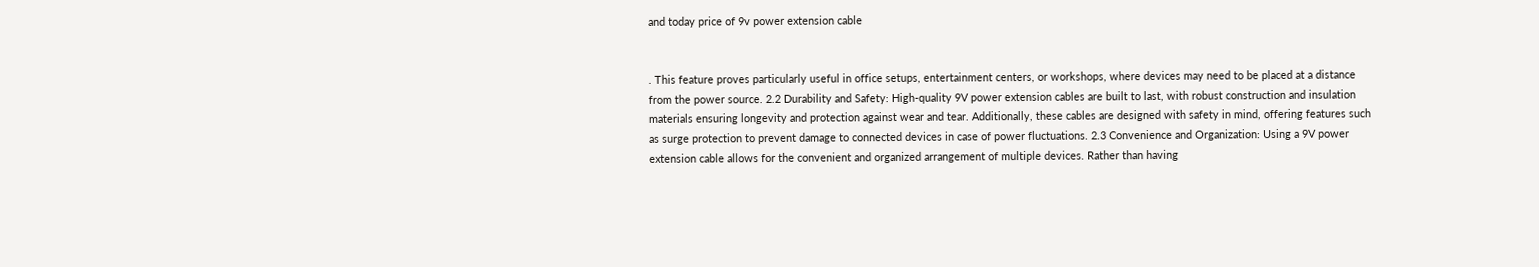and today price of 9v power extension cable


. This feature proves particularly useful in office setups, entertainment centers, or workshops, where devices may need to be placed at a distance from the power source. 2.2 Durability and Safety: High-quality 9V power extension cables are built to last, with robust construction and insulation materials ensuring longevity and protection against wear and tear. Additionally, these cables are designed with safety in mind, offering features such as surge protection to prevent damage to connected devices in case of power fluctuations. 2.3 Convenience and Organization: Using a 9V power extension cable allows for the convenient and organized arrangement of multiple devices. Rather than having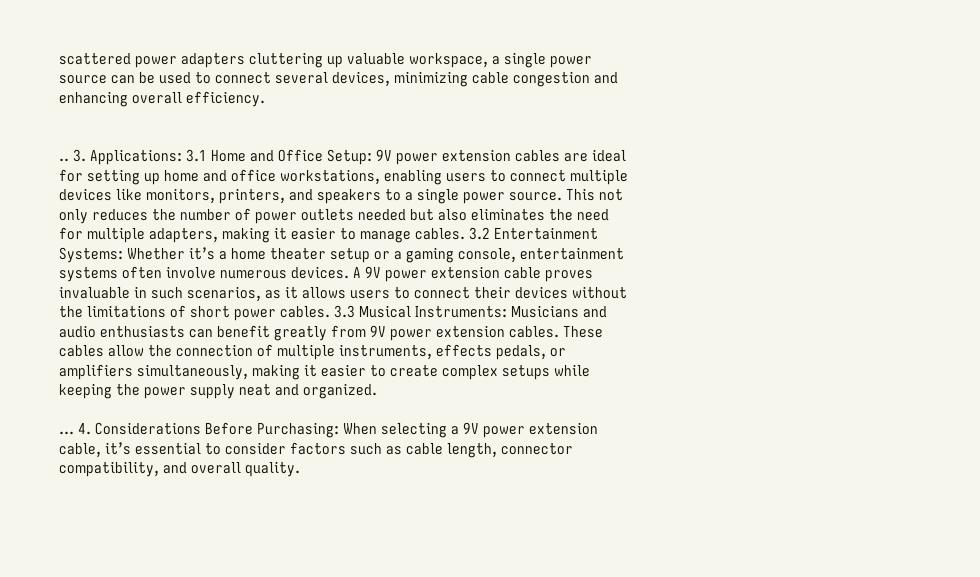scattered power adapters cluttering up valuable workspace, a single power source can be used to connect several devices, minimizing cable congestion and enhancing overall efficiency.


.. 3. Applications: 3.1 Home and Office Setup: 9V power extension cables are ideal for setting up home and office workstations, enabling users to connect multiple devices like monitors, printers, and speakers to a single power source. This not only reduces the number of power outlets needed but also eliminates the need for multiple adapters, making it easier to manage cables. 3.2 Entertainment Systems: Whether it’s a home theater setup or a gaming console, entertainment systems often involve numerous devices. A 9V power extension cable proves invaluable in such scenarios, as it allows users to connect their devices without the limitations of short power cables. 3.3 Musical Instruments: Musicians and audio enthusiasts can benefit greatly from 9V power extension cables. These cables allow the connection of multiple instruments, effects pedals, or amplifiers simultaneously, making it easier to create complex setups while keeping the power supply neat and organized.

... 4. Considerations Before Purchasing: When selecting a 9V power extension cable, it’s essential to consider factors such as cable length, connector compatibility, and overall quality.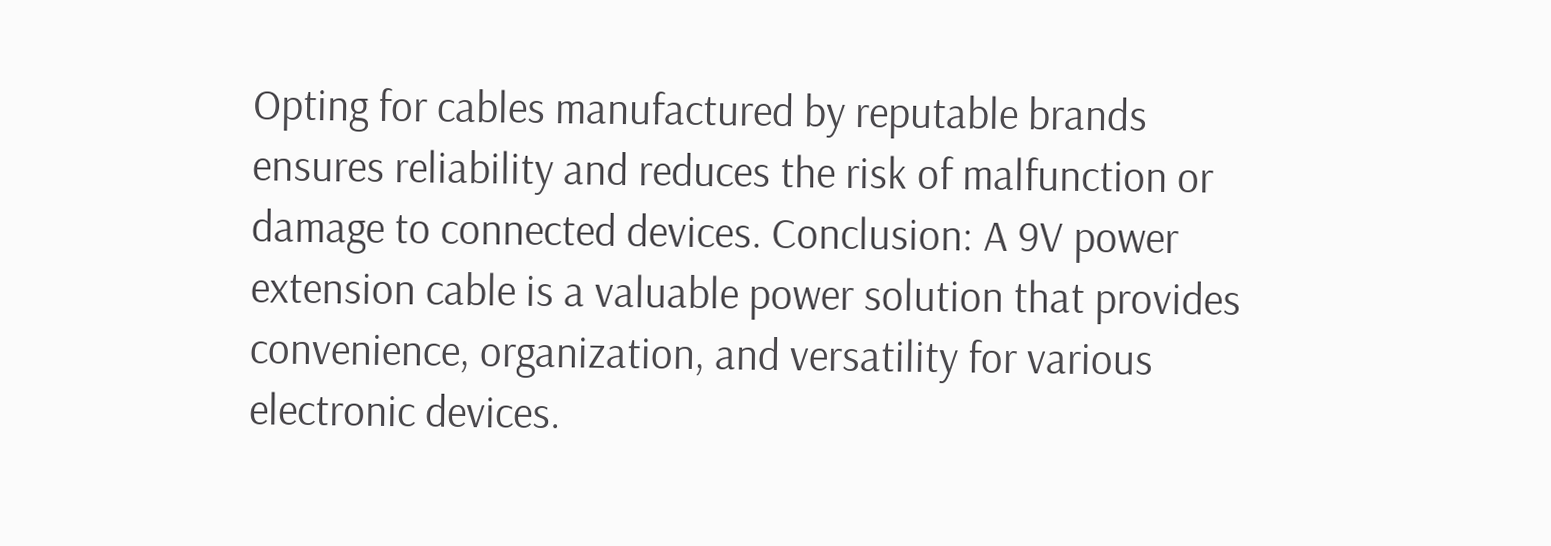Opting for cables manufactured by reputable brands ensures reliability and reduces the risk of malfunction or damage to connected devices. Conclusion: A 9V power extension cable is a valuable power solution that provides convenience, organization, and versatility for various electronic devices.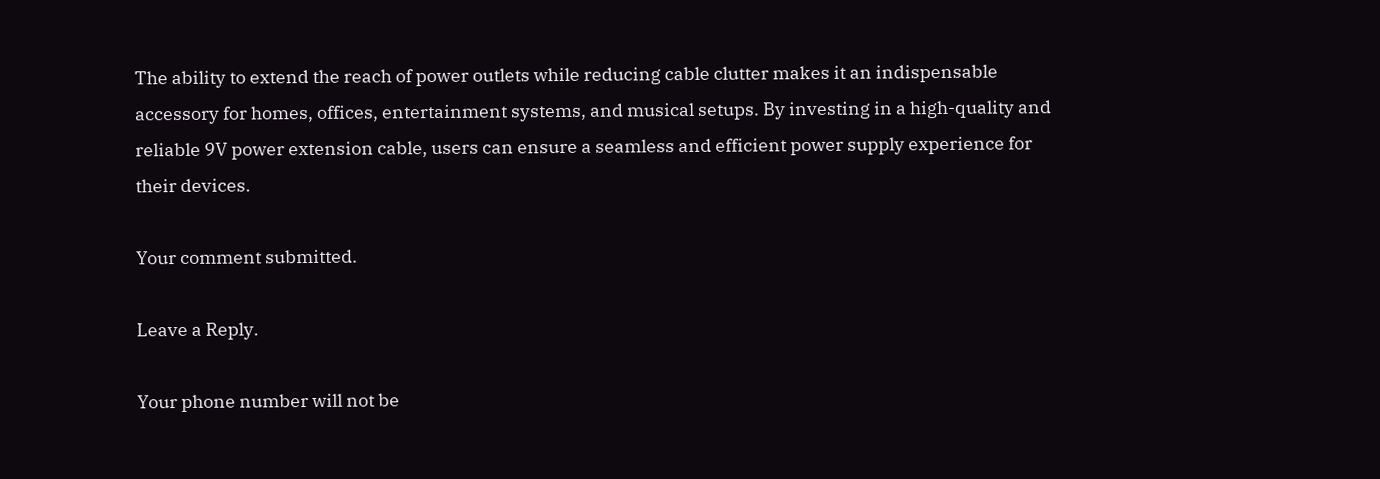The ability to extend the reach of power outlets while reducing cable clutter makes it an indispensable accessory for homes, offices, entertainment systems, and musical setups. By investing in a high-quality and reliable 9V power extension cable, users can ensure a seamless and efficient power supply experience for their devices.

Your comment submitted.

Leave a Reply.

Your phone number will not be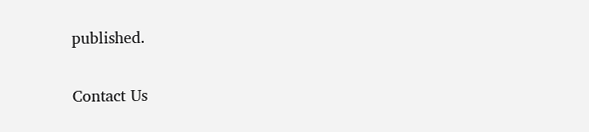published.

Contact Us